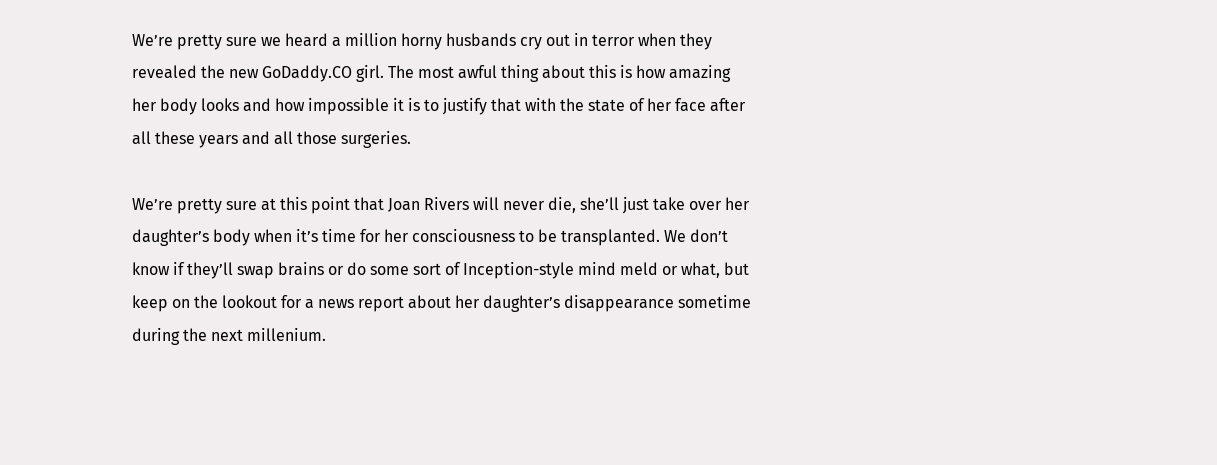We’re pretty sure we heard a million horny husbands cry out in terror when they revealed the new GoDaddy.CO girl. The most awful thing about this is how amazing her body looks and how impossible it is to justify that with the state of her face after all these years and all those surgeries.

We’re pretty sure at this point that Joan Rivers will never die, she’ll just take over her daughter’s body when it’s time for her consciousness to be transplanted. We don’t know if they’ll swap brains or do some sort of Inception-style mind meld or what, but keep on the lookout for a news report about her daughter’s disappearance sometime during the next millenium.